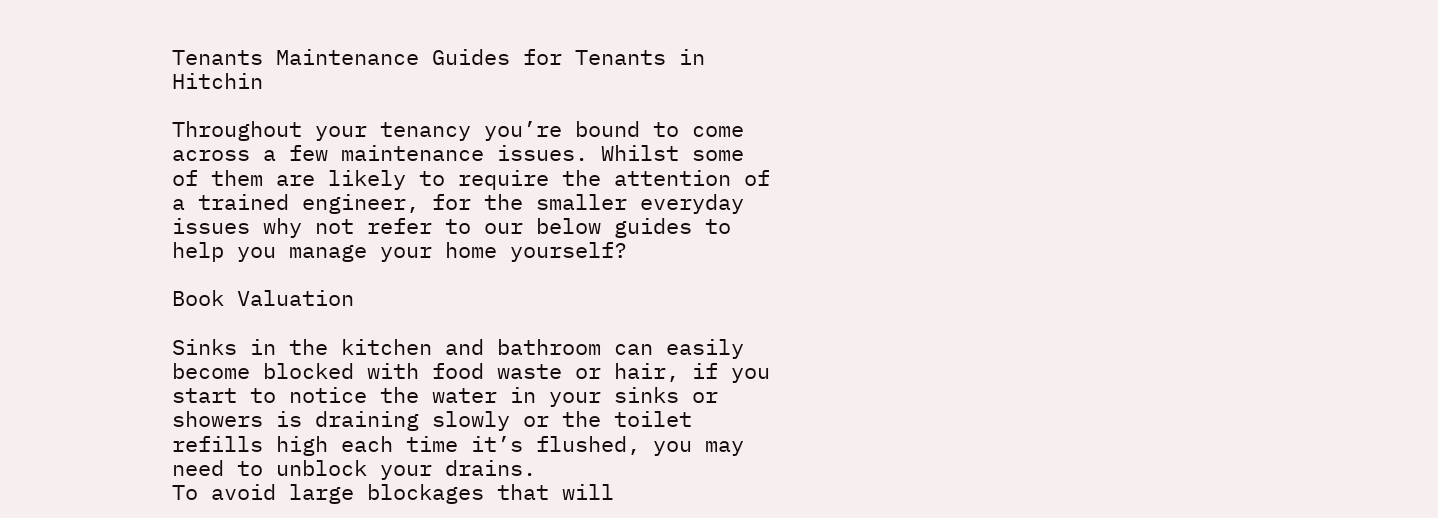Tenants Maintenance Guides for Tenants in Hitchin

Throughout your tenancy you’re bound to come across a few maintenance issues. Whilst some of them are likely to require the attention of a trained engineer, for the smaller everyday issues why not refer to our below guides to help you manage your home yourself?

Book Valuation

Sinks in the kitchen and bathroom can easily become blocked with food waste or hair, if you start to notice the water in your sinks or showers is draining slowly or the toilet refills high each time it’s flushed, you may need to unblock your drains.
To avoid large blockages that will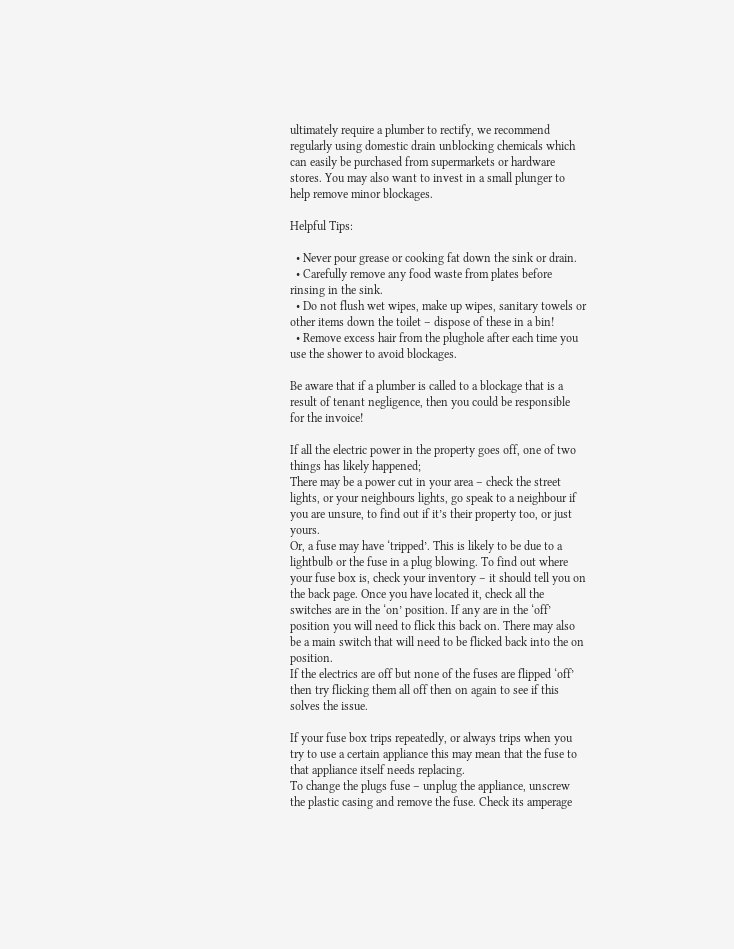ultimately require a plumber to rectify, we recommend regularly using domestic drain unblocking chemicals which can easily be purchased from supermarkets or hardware stores. You may also want to invest in a small plunger to help remove minor blockages.

Helpful Tips:

  • Never pour grease or cooking fat down the sink or drain.
  • Carefully remove any food waste from plates before rinsing in the sink.
  • Do not flush wet wipes, make up wipes, sanitary towels or other items down the toilet – dispose of these in a bin!
  • Remove excess hair from the plughole after each time you use the shower to avoid blockages.

Be aware that if a plumber is called to a blockage that is a result of tenant negligence, then you could be responsible for the invoice!

If all the electric power in the property goes off, one of two things has likely happened;
There may be a power cut in your area – check the street lights, or your neighbours lights, go speak to a neighbour if you are unsure, to find out if it’s their property too, or just yours.
Or, a fuse may have ‘tripped’. This is likely to be due to a lightbulb or the fuse in a plug blowing. To find out where your fuse box is, check your inventory – it should tell you on the back page. Once you have located it, check all the switches are in the ‘on’ position. If any are in the ‘off’ position you will need to flick this back on. There may also be a main switch that will need to be flicked back into the on position.
If the electrics are off but none of the fuses are flipped ‘off’ then try flicking them all off then on again to see if this solves the issue.

If your fuse box trips repeatedly, or always trips when you try to use a certain appliance this may mean that the fuse to that appliance itself needs replacing.
To change the plugs fuse – unplug the appliance, unscrew the plastic casing and remove the fuse. Check its amperage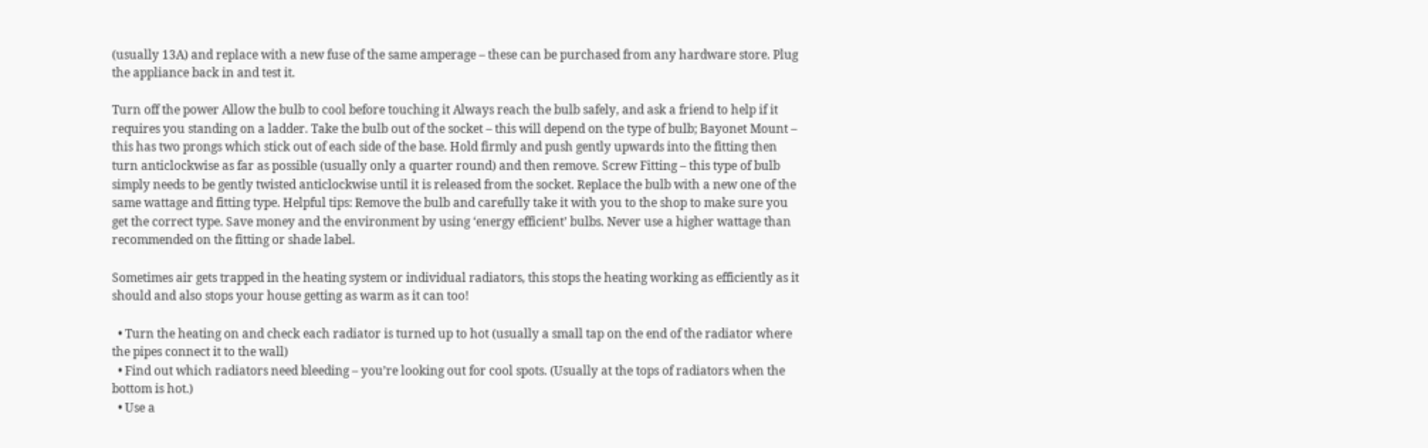(usually 13A) and replace with a new fuse of the same amperage – these can be purchased from any hardware store. Plug the appliance back in and test it.

Turn off the power Allow the bulb to cool before touching it Always reach the bulb safely, and ask a friend to help if it requires you standing on a ladder. Take the bulb out of the socket – this will depend on the type of bulb; Bayonet Mount – this has two prongs which stick out of each side of the base. Hold firmly and push gently upwards into the fitting then turn anticlockwise as far as possible (usually only a quarter round) and then remove. Screw Fitting – this type of bulb simply needs to be gently twisted anticlockwise until it is released from the socket. Replace the bulb with a new one of the same wattage and fitting type. Helpful tips: Remove the bulb and carefully take it with you to the shop to make sure you get the correct type. Save money and the environment by using ‘energy efficient’ bulbs. Never use a higher wattage than recommended on the fitting or shade label.

Sometimes air gets trapped in the heating system or individual radiators, this stops the heating working as efficiently as it should and also stops your house getting as warm as it can too!

  • Turn the heating on and check each radiator is turned up to hot (usually a small tap on the end of the radiator where the pipes connect it to the wall)
  • Find out which radiators need bleeding – you’re looking out for cool spots. (Usually at the tops of radiators when the bottom is hot.)
  • Use a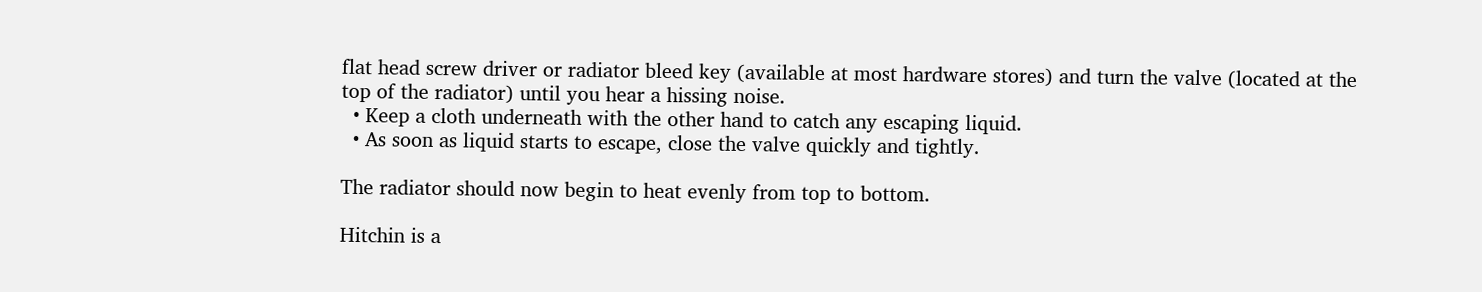flat head screw driver or radiator bleed key (available at most hardware stores) and turn the valve (located at the top of the radiator) until you hear a hissing noise.
  • Keep a cloth underneath with the other hand to catch any escaping liquid.
  • As soon as liquid starts to escape, close the valve quickly and tightly.

The radiator should now begin to heat evenly from top to bottom.

Hitchin is a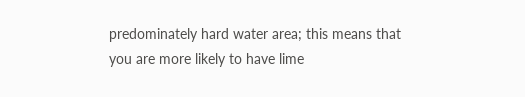predominately hard water area; this means that you are more likely to have lime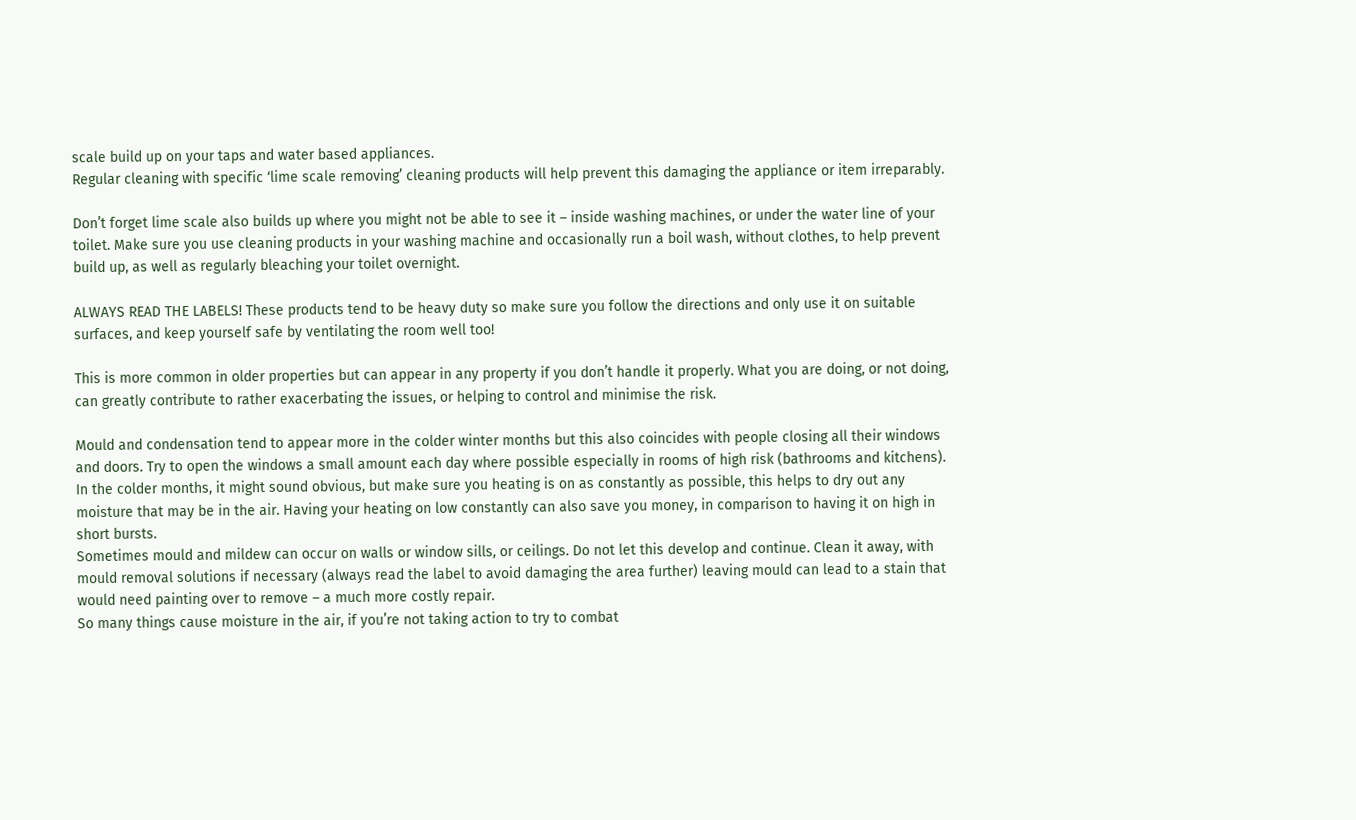scale build up on your taps and water based appliances.
Regular cleaning with specific ‘lime scale removing’ cleaning products will help prevent this damaging the appliance or item irreparably.

Don’t forget lime scale also builds up where you might not be able to see it – inside washing machines, or under the water line of your toilet. Make sure you use cleaning products in your washing machine and occasionally run a boil wash, without clothes, to help prevent build up, as well as regularly bleaching your toilet overnight.

ALWAYS READ THE LABELS! These products tend to be heavy duty so make sure you follow the directions and only use it on suitable surfaces, and keep yourself safe by ventilating the room well too!

This is more common in older properties but can appear in any property if you don’t handle it properly. What you are doing, or not doing, can greatly contribute to rather exacerbating the issues, or helping to control and minimise the risk.

Mould and condensation tend to appear more in the colder winter months but this also coincides with people closing all their windows and doors. Try to open the windows a small amount each day where possible especially in rooms of high risk (bathrooms and kitchens).
In the colder months, it might sound obvious, but make sure you heating is on as constantly as possible, this helps to dry out any moisture that may be in the air. Having your heating on low constantly can also save you money, in comparison to having it on high in short bursts.
Sometimes mould and mildew can occur on walls or window sills, or ceilings. Do not let this develop and continue. Clean it away, with mould removal solutions if necessary (always read the label to avoid damaging the area further) leaving mould can lead to a stain that would need painting over to remove – a much more costly repair.
So many things cause moisture in the air, if you’re not taking action to try to combat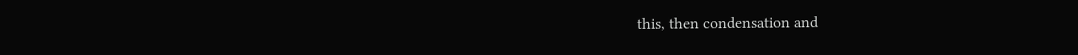this, then condensation and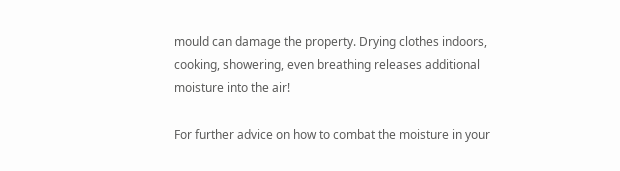mould can damage the property. Drying clothes indoors, cooking, showering, even breathing releases additional moisture into the air!

For further advice on how to combat the moisture in your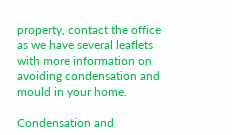property, contact the office as we have several leaflets with more information on avoiding condensation and mould in your home.

Condensation and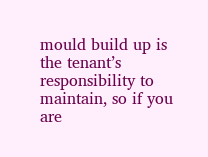mould build up is the tenant’s responsibility to maintain, so if you are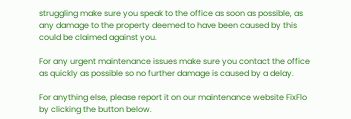struggling make sure you speak to the office as soon as possible, as any damage to the property deemed to have been caused by this could be claimed against you.

For any urgent maintenance issues make sure you contact the office as quickly as possible so no further damage is caused by a delay.

For anything else, please report it on our maintenance website FixFlo by clicking the button below.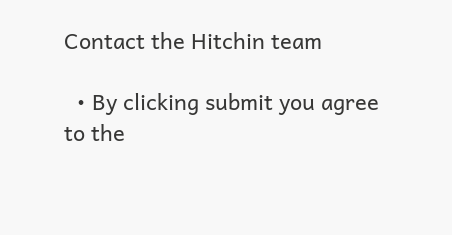Contact the Hitchin team

  • By clicking submit you agree to the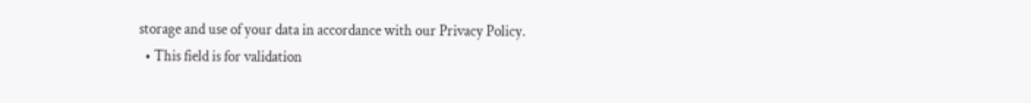storage and use of your data in accordance with our Privacy Policy.
  • This field is for validation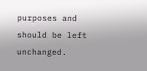purposes and should be left unchanged.